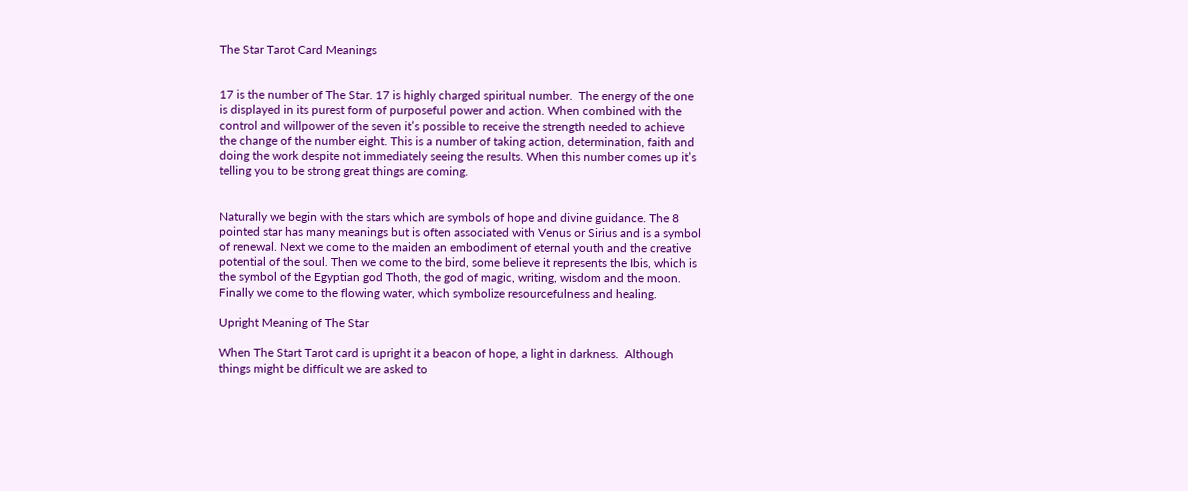The Star Tarot Card Meanings


17 is the number of The Star. 17 is highly charged spiritual number.  The energy of the one is displayed in its purest form of purposeful power and action. When combined with the control and willpower of the seven it’s possible to receive the strength needed to achieve the change of the number eight. This is a number of taking action, determination, faith and doing the work despite not immediately seeing the results. When this number comes up it’s telling you to be strong great things are coming.


Naturally we begin with the stars which are symbols of hope and divine guidance. The 8 pointed star has many meanings but is often associated with Venus or Sirius and is a symbol of renewal. Next we come to the maiden an embodiment of eternal youth and the creative potential of the soul. Then we come to the bird, some believe it represents the Ibis, which is the symbol of the Egyptian god Thoth, the god of magic, writing, wisdom and the moon.  Finally we come to the flowing water, which symbolize resourcefulness and healing.

Upright Meaning of The Star

When The Start Tarot card is upright it a beacon of hope, a light in darkness.  Although things might be difficult we are asked to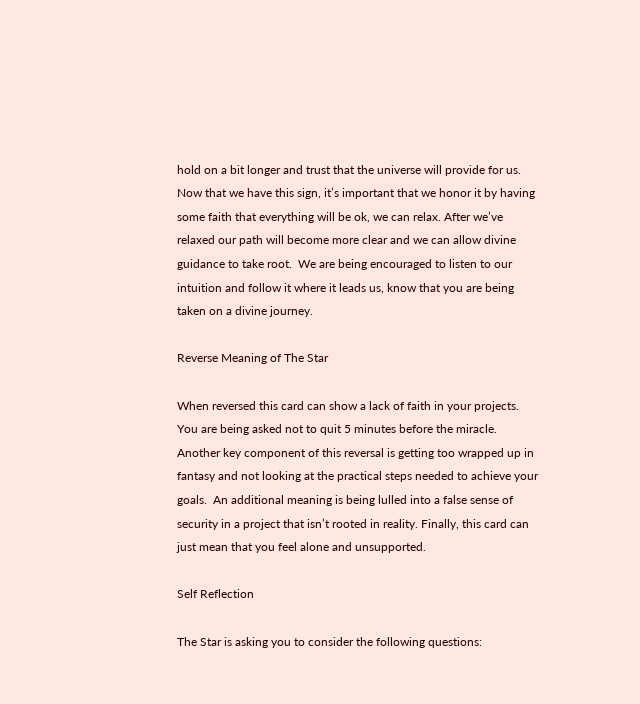hold on a bit longer and trust that the universe will provide for us.  Now that we have this sign, it’s important that we honor it by having some faith that everything will be ok, we can relax. After we’ve relaxed our path will become more clear and we can allow divine guidance to take root.  We are being encouraged to listen to our intuition and follow it where it leads us, know that you are being taken on a divine journey.

Reverse Meaning of The Star

When reversed this card can show a lack of faith in your projects. You are being asked not to quit 5 minutes before the miracle.  Another key component of this reversal is getting too wrapped up in fantasy and not looking at the practical steps needed to achieve your goals.  An additional meaning is being lulled into a false sense of security in a project that isn’t rooted in reality. Finally, this card can just mean that you feel alone and unsupported.

Self Reflection

The Star is asking you to consider the following questions: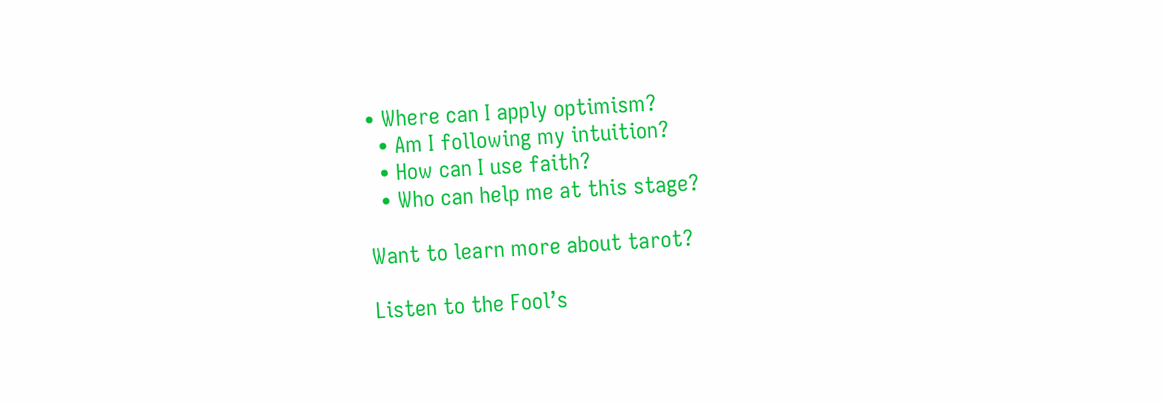• Where can I apply optimism?
  • Am I following my intuition?
  • How can I use faith?
  • Who can help me at this stage?

Want to learn more about tarot?

Listen to the Fool’s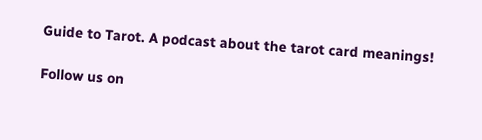Guide to Tarot. A podcast about the tarot card meanings!

Follow us on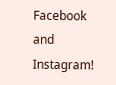Facebook and Instagram!